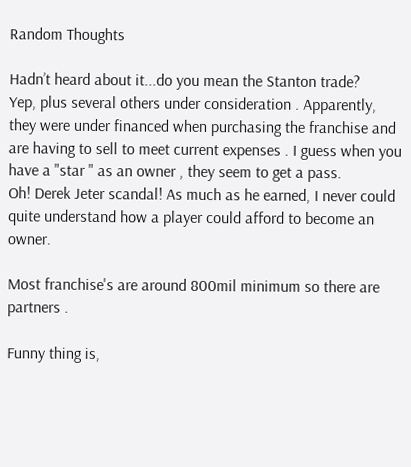Random Thoughts

Hadn’t heard about it...do you mean the Stanton trade?
Yep, plus several others under consideration . Apparently, they were under financed when purchasing the franchise and are having to sell to meet current expenses . I guess when you have a "star " as an owner , they seem to get a pass.
Oh! Derek Jeter scandal! As much as he earned, I never could quite understand how a player could afford to become an owner.

Most franchise's are around 800mil minimum so there are partners .

Funny thing is,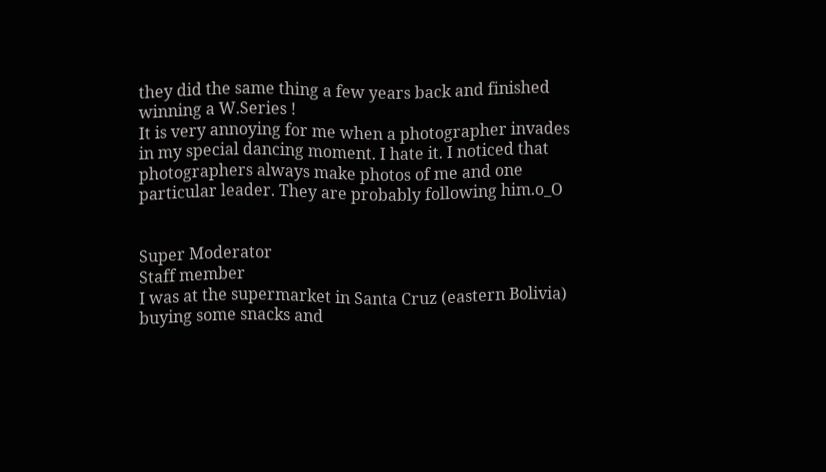they did the same thing a few years back and finished winning a W.Series !
It is very annoying for me when a photographer invades in my special dancing moment. I hate it. I noticed that photographers always make photos of me and one particular leader. They are probably following him.o_O


Super Moderator
Staff member
I was at the supermarket in Santa Cruz (eastern Bolivia) buying some snacks and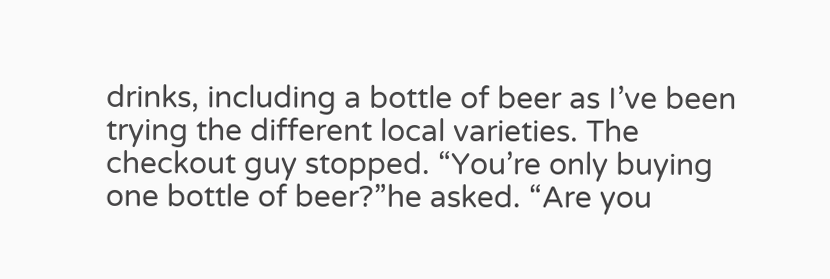drinks, including a bottle of beer as I’ve been trying the different local varieties. The checkout guy stopped. “You’re only buying one bottle of beer?”he asked. “Are you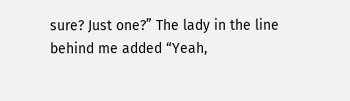sure? Just one?” The lady in the line behind me added “Yeah,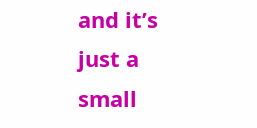and it’s just a small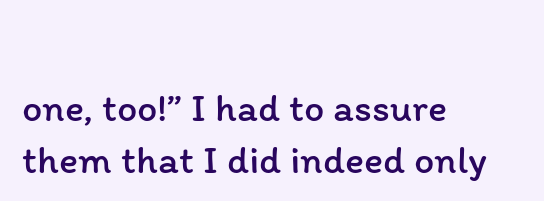one, too!” I had to assure them that I did indeed only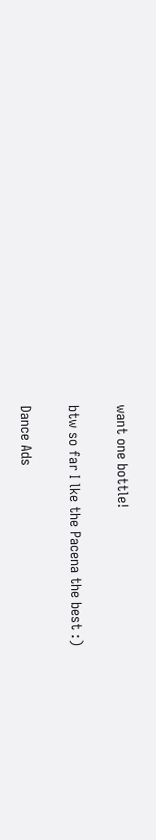want one bottle!

btw so far I lke the Pacena the best :)

Dance Ads